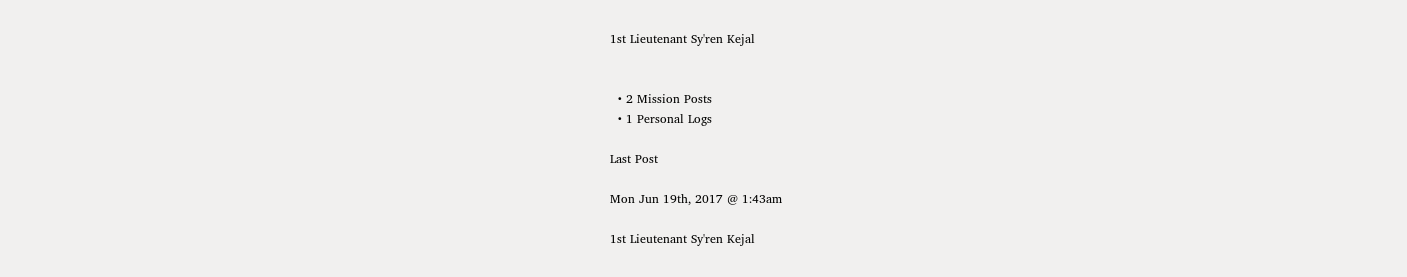1st Lieutenant Sy'ren Kejal


  • 2 Mission Posts
  • 1 Personal Logs

Last Post

Mon Jun 19th, 2017 @ 1:43am

1st Lieutenant Sy'ren Kejal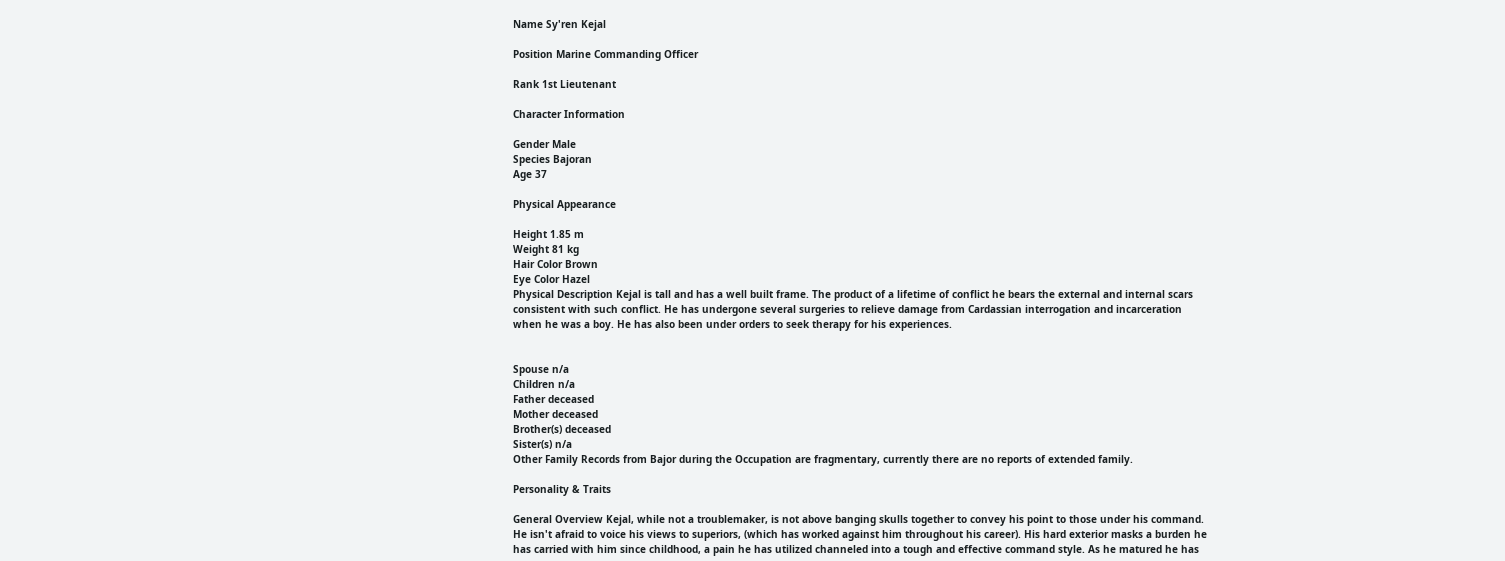Name Sy'ren Kejal

Position Marine Commanding Officer

Rank 1st Lieutenant

Character Information

Gender Male
Species Bajoran
Age 37

Physical Appearance

Height 1.85 m
Weight 81 kg
Hair Color Brown
Eye Color Hazel
Physical Description Kejal is tall and has a well built frame. The product of a lifetime of conflict he bears the external and internal scars consistent with such conflict. He has undergone several surgeries to relieve damage from Cardassian interrogation and incarceration when he was a boy. He has also been under orders to seek therapy for his experiences.


Spouse n/a
Children n/a
Father deceased
Mother deceased
Brother(s) deceased
Sister(s) n/a
Other Family Records from Bajor during the Occupation are fragmentary, currently there are no reports of extended family.

Personality & Traits

General Overview Kejal, while not a troublemaker, is not above banging skulls together to convey his point to those under his command. He isn't afraid to voice his views to superiors, (which has worked against him throughout his career). His hard exterior masks a burden he has carried with him since childhood, a pain he has utilized channeled into a tough and effective command style. As he matured he has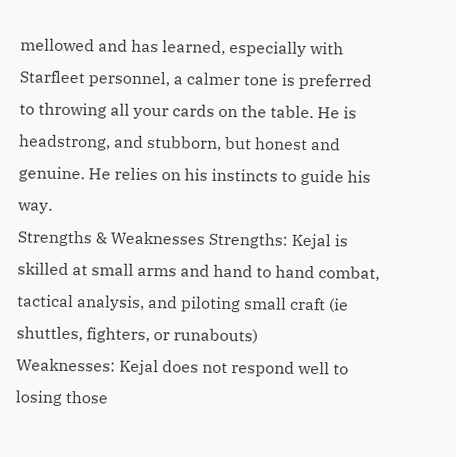mellowed and has learned, especially with Starfleet personnel, a calmer tone is preferred to throwing all your cards on the table. He is headstrong, and stubborn, but honest and genuine. He relies on his instincts to guide his way.
Strengths & Weaknesses Strengths: Kejal is skilled at small arms and hand to hand combat, tactical analysis, and piloting small craft (ie shuttles, fighters, or runabouts)
Weaknesses: Kejal does not respond well to losing those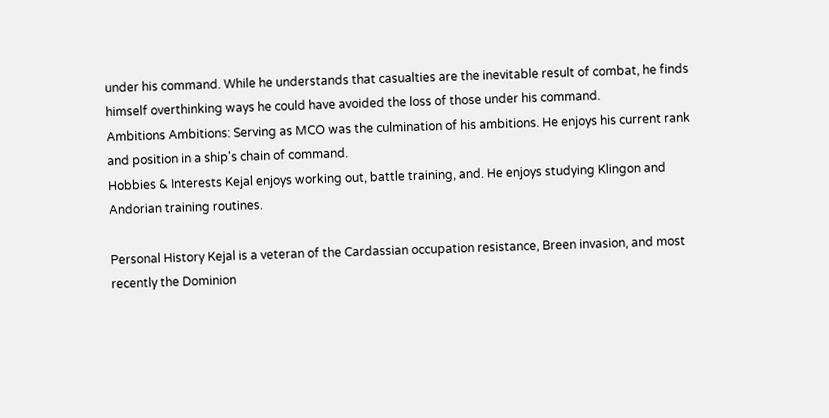under his command. While he understands that casualties are the inevitable result of combat, he finds himself overthinking ways he could have avoided the loss of those under his command.
Ambitions Ambitions: Serving as MCO was the culmination of his ambitions. He enjoys his current rank and position in a ship's chain of command.
Hobbies & Interests Kejal enjoys working out, battle training, and. He enjoys studying Klingon and Andorian training routines.

Personal History Kejal is a veteran of the Cardassian occupation resistance, Breen invasion, and most recently the Dominion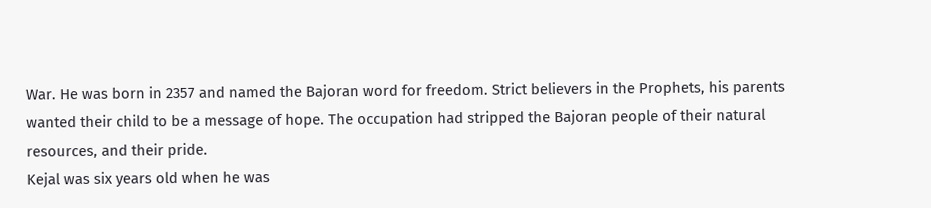War. He was born in 2357 and named the Bajoran word for freedom. Strict believers in the Prophets, his parents wanted their child to be a message of hope. The occupation had stripped the Bajoran people of their natural resources, and their pride.
Kejal was six years old when he was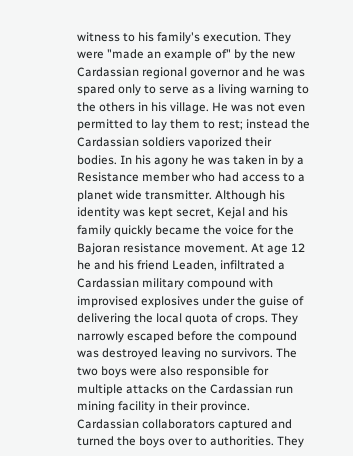witness to his family's execution. They were "made an example of" by the new Cardassian regional governor and he was spared only to serve as a living warning to the others in his village. He was not even permitted to lay them to rest; instead the Cardassian soldiers vaporized their bodies. In his agony he was taken in by a Resistance member who had access to a planet wide transmitter. Although his identity was kept secret, Kejal and his family quickly became the voice for the Bajoran resistance movement. At age 12 he and his friend Leaden, infiltrated a Cardassian military compound with improvised explosives under the guise of delivering the local quota of crops. They narrowly escaped before the compound was destroyed leaving no survivors. The two boys were also responsible for multiple attacks on the Cardassian run mining facility in their province.
Cardassian collaborators captured and turned the boys over to authorities. They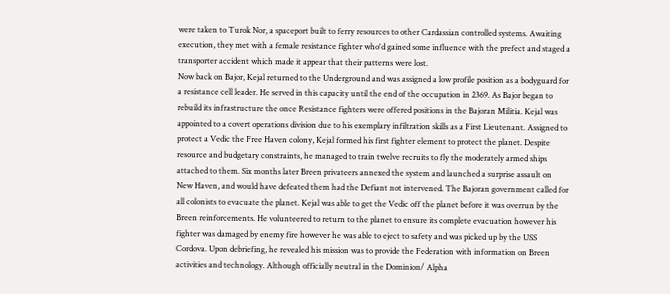were taken to Turok Nor, a spaceport built to ferry resources to other Cardassian controlled systems. Awaiting execution, they met with a female resistance fighter who'd gained some influence with the prefect and staged a transporter accident which made it appear that their patterns were lost.
Now back on Bajor, Kejal returned to the Underground and was assigned a low profile position as a bodyguard for a resistance cell leader. He served in this capacity until the end of the occupation in 2369. As Bajor began to rebuild its infrastructure the once Resistance fighters were offered positions in the Bajoran Militia. Kejal was appointed to a covert operations division due to his exemplary infiltration skills as a First Lieutenant. Assigned to protect a Vedic the Free Haven colony, Kejal formed his first fighter element to protect the planet. Despite resource and budgetary constraints, he managed to train twelve recruits to fly the moderately armed ships attached to them. Six months later Breen privateers annexed the system and launched a surprise assault on New Haven, and would have defeated them had the Defiant not intervened. The Bajoran government called for all colonists to evacuate the planet. Kejal was able to get the Vedic off the planet before it was overrun by the Breen reinforcements. He volunteered to return to the planet to ensure its complete evacuation however his fighter was damaged by enemy fire however he was able to eject to safety and was picked up by the USS Cordova. Upon debriefing, he revealed his mission was to provide the Federation with information on Breen activities and technology. Although officially neutral in the Dominion/ Alpha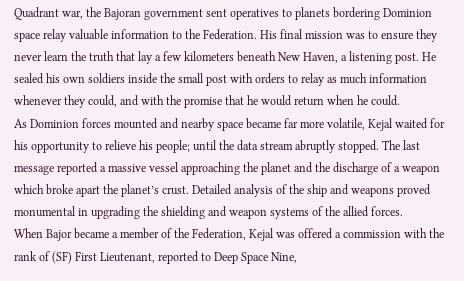Quadrant war, the Bajoran government sent operatives to planets bordering Dominion space relay valuable information to the Federation. His final mission was to ensure they never learn the truth that lay a few kilometers beneath New Haven, a listening post. He sealed his own soldiers inside the small post with orders to relay as much information whenever they could, and with the promise that he would return when he could.
As Dominion forces mounted and nearby space became far more volatile, Kejal waited for his opportunity to relieve his people; until the data stream abruptly stopped. The last message reported a massive vessel approaching the planet and the discharge of a weapon which broke apart the planet’s crust. Detailed analysis of the ship and weapons proved monumental in upgrading the shielding and weapon systems of the allied forces.
When Bajor became a member of the Federation, Kejal was offered a commission with the rank of (SF) First Lieutenant, reported to Deep Space Nine,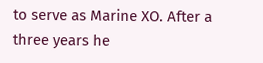to serve as Marine XO. After a three years he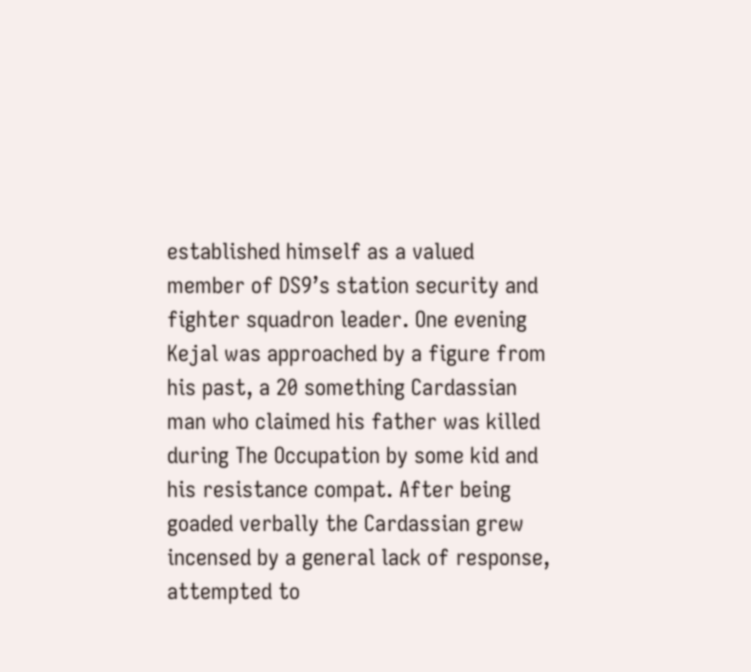established himself as a valued member of DS9’s station security and fighter squadron leader. One evening Kejal was approached by a figure from his past, a 20 something Cardassian man who claimed his father was killed during The Occupation by some kid and his resistance compat. After being goaded verbally the Cardassian grew incensed by a general lack of response, attempted to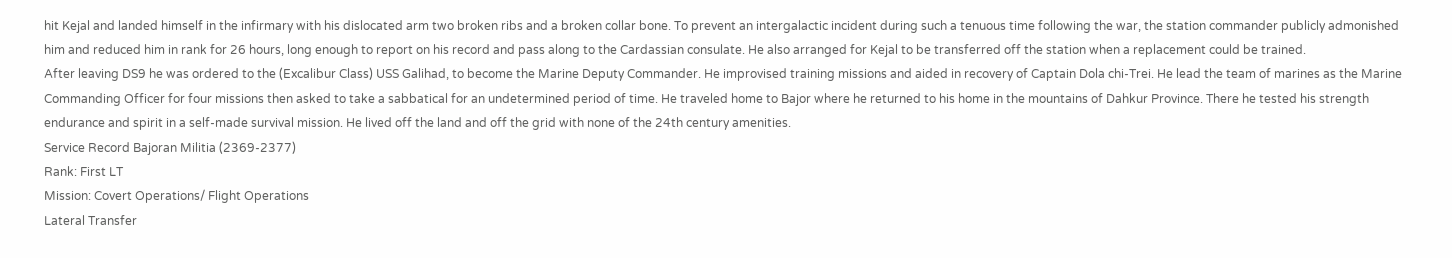hit Kejal and landed himself in the infirmary with his dislocated arm two broken ribs and a broken collar bone. To prevent an intergalactic incident during such a tenuous time following the war, the station commander publicly admonished him and reduced him in rank for 26 hours, long enough to report on his record and pass along to the Cardassian consulate. He also arranged for Kejal to be transferred off the station when a replacement could be trained.
After leaving DS9 he was ordered to the (Excalibur Class) USS Galihad, to become the Marine Deputy Commander. He improvised training missions and aided in recovery of Captain Dola chi-Trei. He lead the team of marines as the Marine Commanding Officer for four missions then asked to take a sabbatical for an undetermined period of time. He traveled home to Bajor where he returned to his home in the mountains of Dahkur Province. There he tested his strength endurance and spirit in a self-made survival mission. He lived off the land and off the grid with none of the 24th century amenities.
Service Record Bajoran Militia (2369-2377)
Rank: First LT
Mission: Covert Operations/ Flight Operations
Lateral Transfer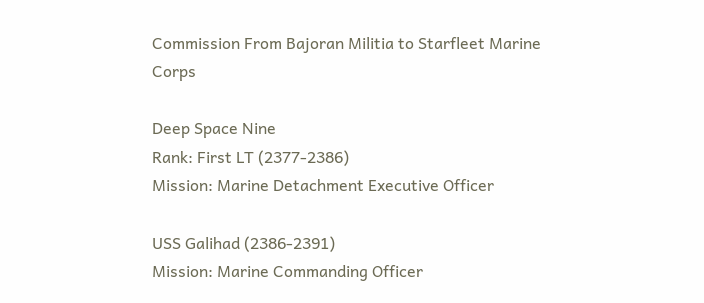Commission From Bajoran Militia to Starfleet Marine Corps

Deep Space Nine
Rank: First LT (2377-2386)
Mission: Marine Detachment Executive Officer

USS Galihad (2386-2391)
Mission: Marine Commanding Officer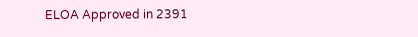ELOA Approved in 2391